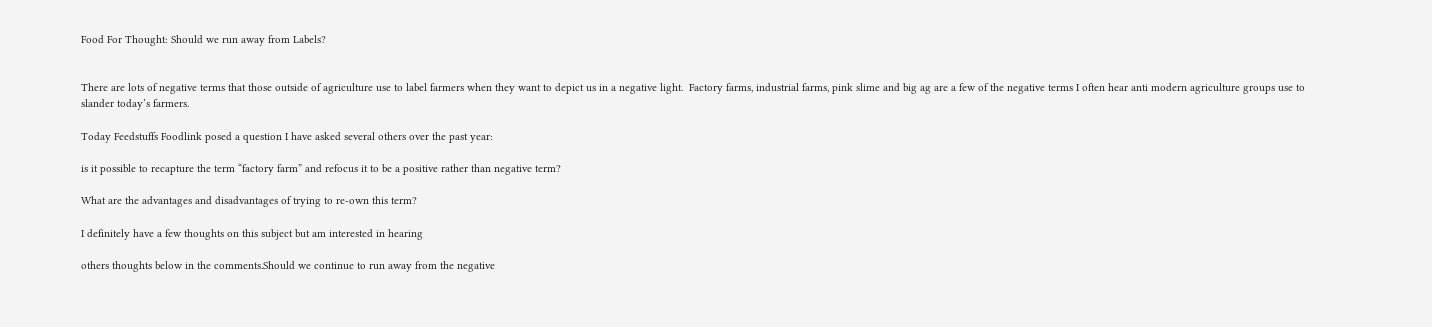Food For Thought: Should we run away from Labels?


There are lots of negative terms that those outside of agriculture use to label farmers when they want to depict us in a negative light.  Factory farms, industrial farms, pink slime and big ag are a few of the negative terms I often hear anti modern agriculture groups use to slander today’s farmers.

Today Feedstuffs Foodlink posed a question I have asked several others over the past year:

is it possible to recapture the term “factory farm” and refocus it to be a positive rather than negative term?

What are the advantages and disadvantages of trying to re-own this term?

I definitely have a few thoughts on this subject but am interested in hearing

others thoughts below in the comments.Should we continue to run away from the negative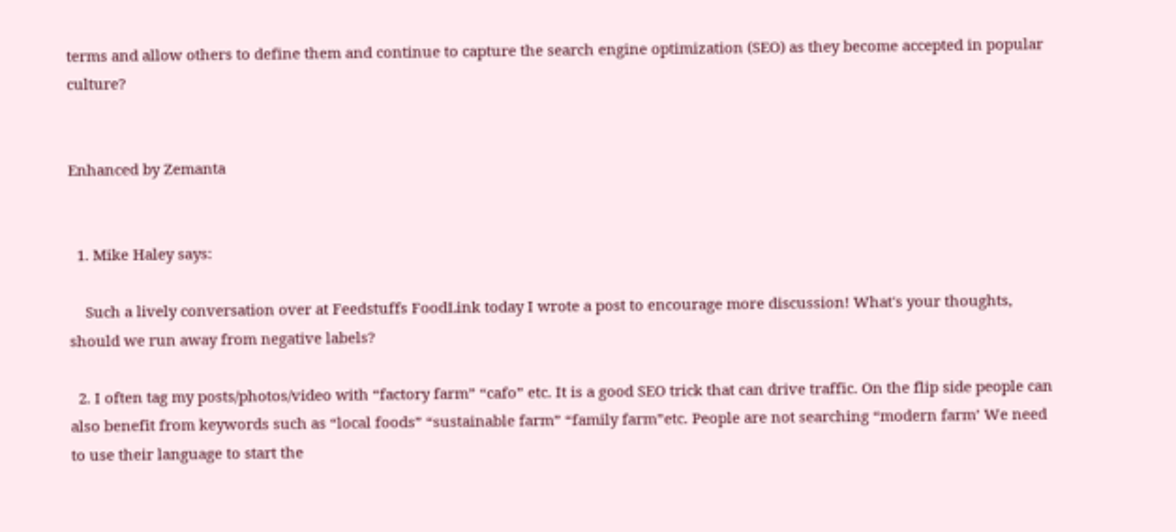terms and allow others to define them and continue to capture the search engine optimization (SEO) as they become accepted in popular culture?


Enhanced by Zemanta


  1. Mike Haley says:

    Such a lively conversation over at Feedstuffs FoodLink today I wrote a post to encourage more discussion! What's your thoughts, should we run away from negative labels?

  2. I often tag my posts/photos/video with “factory farm” “cafo” etc. It is a good SEO trick that can drive traffic. On the flip side people can also benefit from keywords such as “local foods” “sustainable farm” “family farm”etc. People are not searching “modern farm’ We need to use their language to start the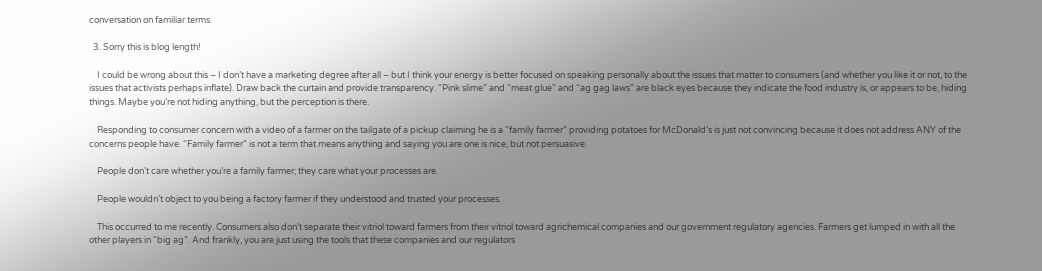conversation on familiar terms.

  3. Sorry this is blog length!

    I could be wrong about this – I don’t have a marketing degree after all – but I think your energy is better focused on speaking personally about the issues that matter to consumers (and whether you like it or not, to the issues that activists perhaps inflate). Draw back the curtain and provide transparency. “Pink slime” and “meat glue” and “ag gag laws” are black eyes because they indicate the food industry is, or appears to be, hiding things. Maybe you’re not hiding anything, but the perception is there.

    Responding to consumer concern with a video of a farmer on the tailgate of a pickup claiming he is a “family farmer” providing potatoes for McDonald’s is just not convincing because it does not address ANY of the concerns people have. “Family farmer” is not a term that means anything and saying you are one is nice, but not persuasive.

    People don’t care whether you’re a family farmer; they care what your processes are.

    People wouldn’t object to you being a factory farmer if they understood and trusted your processes.

    This occurred to me recently. Consumers also don’t separate their vitriol toward farmers from their vitriol toward agrichemical companies and our government regulatory agencies. Farmers get lumped in with all the other players in “big ag”. And frankly, you are just using the tools that these companies and our regulators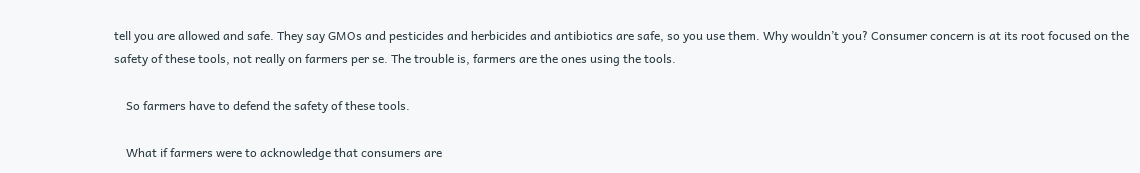tell you are allowed and safe. They say GMOs and pesticides and herbicides and antibiotics are safe, so you use them. Why wouldn’t you? Consumer concern is at its root focused on the safety of these tools, not really on farmers per se. The trouble is, farmers are the ones using the tools.

    So farmers have to defend the safety of these tools.

    What if farmers were to acknowledge that consumers are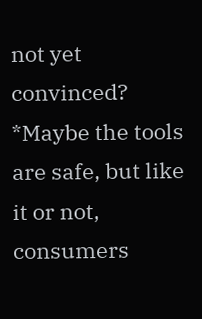not yet convinced? *Maybe the tools are safe, but like it or not, consumers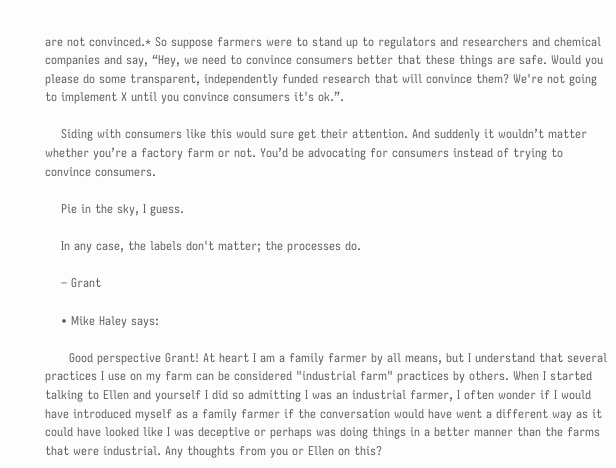are not convinced.* So suppose farmers were to stand up to regulators and researchers and chemical companies and say, “Hey, we need to convince consumers better that these things are safe. Would you please do some transparent, independently funded research that will convince them? We're not going to implement X until you convince consumers it's ok.”.

    Siding with consumers like this would sure get their attention. And suddenly it wouldn’t matter whether you’re a factory farm or not. You’d be advocating for consumers instead of trying to convince consumers.

    Pie in the sky, I guess.

    In any case, the labels don't matter; the processes do.

    – Grant

    • Mike Haley says:

      Good perspective Grant! At heart I am a family farmer by all means, but I understand that several practices I use on my farm can be considered "industrial farm" practices by others. When I started talking to Ellen and yourself I did so admitting I was an industrial farmer, I often wonder if I would have introduced myself as a family farmer if the conversation would have went a different way as it could have looked like I was deceptive or perhaps was doing things in a better manner than the farms that were industrial. Any thoughts from you or Ellen on this?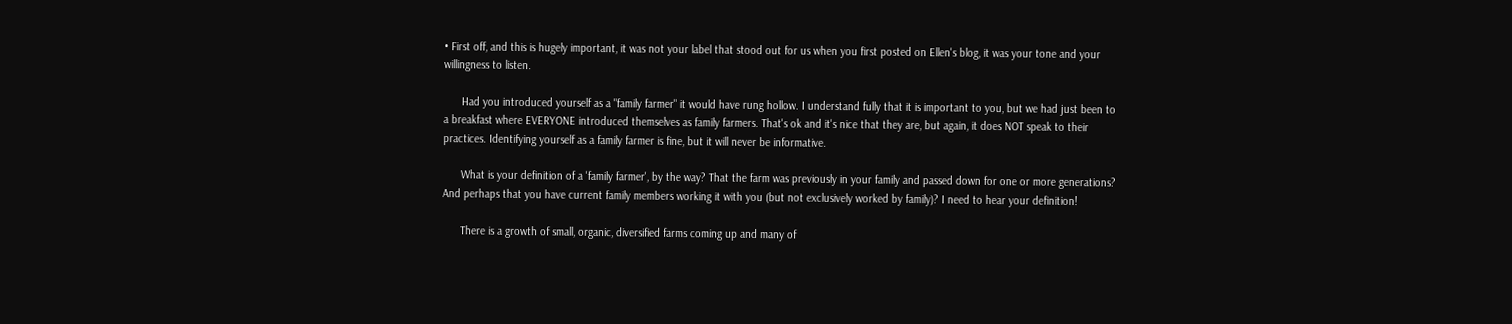• First off, and this is hugely important, it was not your label that stood out for us when you first posted on Ellen's blog, it was your tone and your willingness to listen.

      Had you introduced yourself as a "family farmer" it would have rung hollow. I understand fully that it is important to you, but we had just been to a breakfast where EVERYONE introduced themselves as family farmers. That's ok and it's nice that they are, but again, it does NOT speak to their practices. Identifying yourself as a family farmer is fine, but it will never be informative.

      What is your definition of a 'family farmer', by the way? That the farm was previously in your family and passed down for one or more generations? And perhaps that you have current family members working it with you (but not exclusively worked by family)? I need to hear your definition!

      There is a growth of small, organic, diversified farms coming up and many of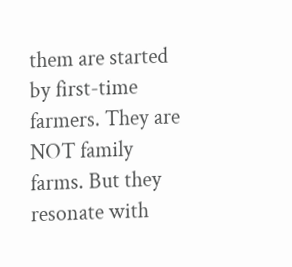them are started by first-time farmers. They are NOT family farms. But they resonate with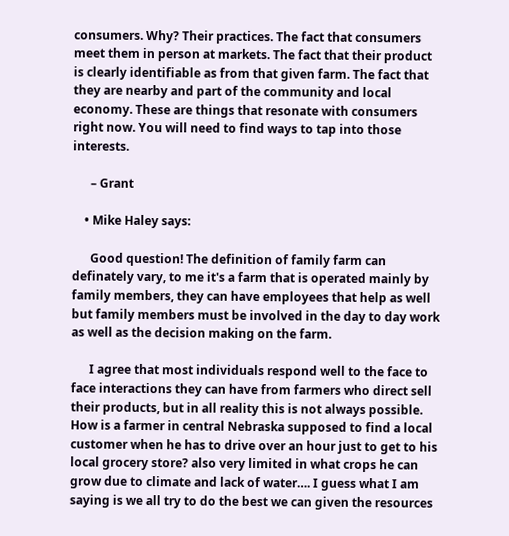consumers. Why? Their practices. The fact that consumers meet them in person at markets. The fact that their product is clearly identifiable as from that given farm. The fact that they are nearby and part of the community and local economy. These are things that resonate with consumers right now. You will need to find ways to tap into those interests.

      – Grant

    • Mike Haley says:

      Good question! The definition of family farm can definately vary, to me it's a farm that is operated mainly by family members, they can have employees that help as well but family members must be involved in the day to day work as well as the decision making on the farm.

      I agree that most individuals respond well to the face to face interactions they can have from farmers who direct sell their products, but in all reality this is not always possible. How is a farmer in central Nebraska supposed to find a local customer when he has to drive over an hour just to get to his local grocery store? also very limited in what crops he can grow due to climate and lack of water…. I guess what I am saying is we all try to do the best we can given the resources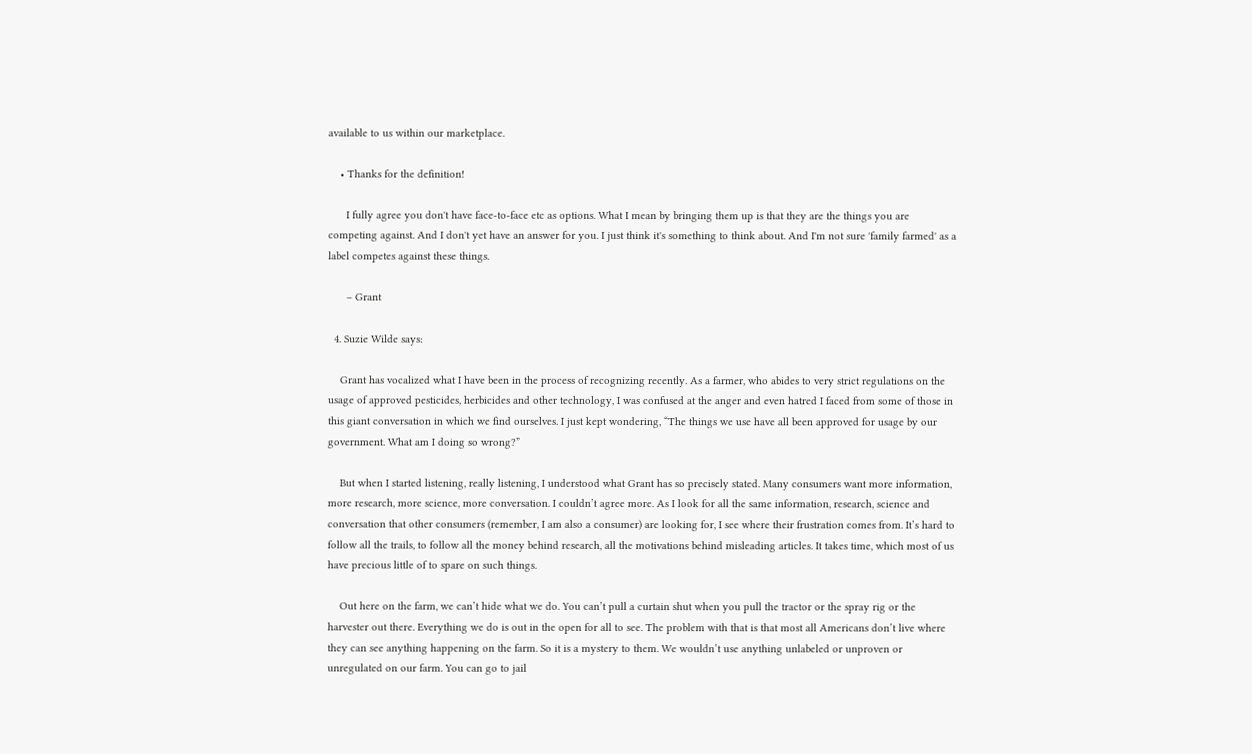available to us within our marketplace.

    • Thanks for the definition!

      I fully agree you don't have face-to-face etc as options. What I mean by bringing them up is that they are the things you are competing against. And I don't yet have an answer for you. I just think it's something to think about. And I'm not sure 'family farmed' as a label competes against these things.

      – Grant

  4. Suzie Wilde says:

    Grant has vocalized what I have been in the process of recognizing recently. As a farmer, who abides to very strict regulations on the usage of approved pesticides, herbicides and other technology, I was confused at the anger and even hatred I faced from some of those in this giant conversation in which we find ourselves. I just kept wondering, “The things we use have all been approved for usage by our government. What am I doing so wrong?”

    But when I started listening, really listening, I understood what Grant has so precisely stated. Many consumers want more information, more research, more science, more conversation. I couldn’t agree more. As I look for all the same information, research, science and conversation that other consumers (remember, I am also a consumer) are looking for, I see where their frustration comes from. It’s hard to follow all the trails, to follow all the money behind research, all the motivations behind misleading articles. It takes time, which most of us have precious little of to spare on such things.

    Out here on the farm, we can’t hide what we do. You can’t pull a curtain shut when you pull the tractor or the spray rig or the harvester out there. Everything we do is out in the open for all to see. The problem with that is that most all Americans don’t live where they can see anything happening on the farm. So it is a mystery to them. We wouldn’t use anything unlabeled or unproven or unregulated on our farm. You can go to jail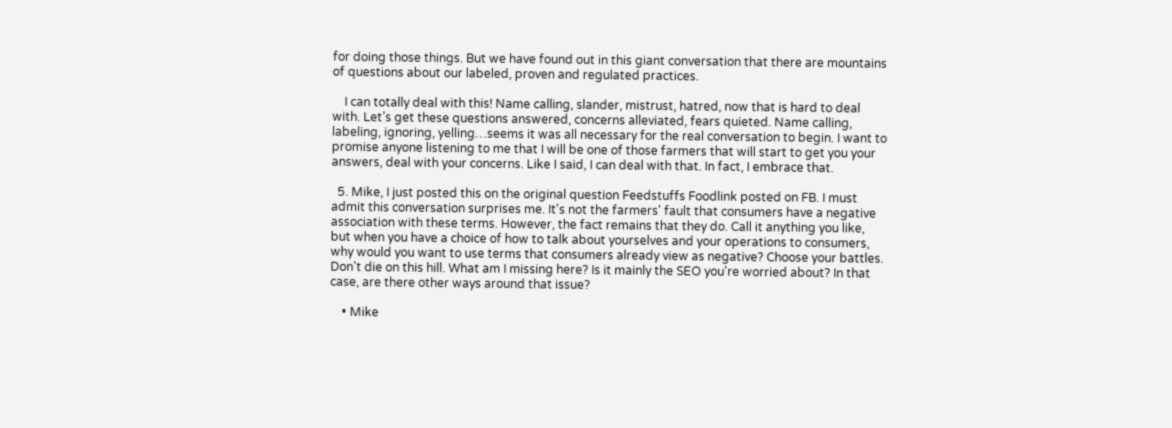for doing those things. But we have found out in this giant conversation that there are mountains of questions about our labeled, proven and regulated practices.

    I can totally deal with this! Name calling, slander, mistrust, hatred, now that is hard to deal with. Let’s get these questions answered, concerns alleviated, fears quieted. Name calling, labeling, ignoring, yelling…seems it was all necessary for the real conversation to begin. I want to promise anyone listening to me that I will be one of those farmers that will start to get you your answers, deal with your concerns. Like I said, I can deal with that. In fact, I embrace that.

  5. Mike, I just posted this on the original question Feedstuffs Foodlink posted on FB. I must admit this conversation surprises me. It's not the farmers' fault that consumers have a negative association with these terms. However, the fact remains that they do. Call it anything you like, but when you have a choice of how to talk about yourselves and your operations to consumers, why would you want to use terms that consumers already view as negative? Choose your battles. Don't die on this hill. What am I missing here? Is it mainly the SEO you're worried about? In that case, are there other ways around that issue?

    • Mike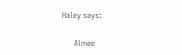Haley says:

      Aimee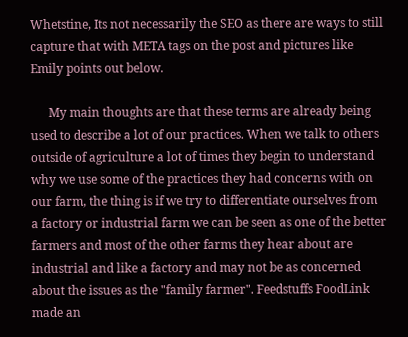Whetstine, Its not necessarily the SEO as there are ways to still capture that with META tags on the post and pictures like Emily points out below.

      My main thoughts are that these terms are already being used to describe a lot of our practices. When we talk to others outside of agriculture a lot of times they begin to understand why we use some of the practices they had concerns with on our farm, the thing is if we try to differentiate ourselves from a factory or industrial farm we can be seen as one of the better farmers and most of the other farms they hear about are industrial and like a factory and may not be as concerned about the issues as the "family farmer". Feedstuffs FoodLink made an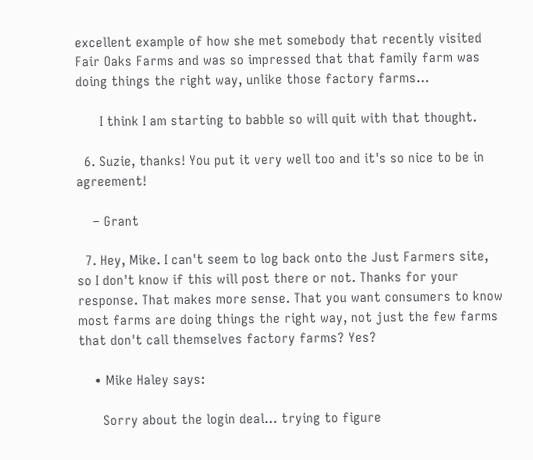excellent example of how she met somebody that recently visited Fair Oaks Farms and was so impressed that that family farm was doing things the right way, unlike those factory farms…

      I think I am starting to babble so will quit with that thought.

  6. Suzie, thanks! You put it very well too and it's so nice to be in agreement!

    – Grant

  7. Hey, Mike. I can't seem to log back onto the Just Farmers site, so I don't know if this will post there or not. Thanks for your response. That makes more sense. That you want consumers to know most farms are doing things the right way, not just the few farms that don't call themselves factory farms? Yes?

    • Mike Haley says:

      Sorry about the login deal… trying to figure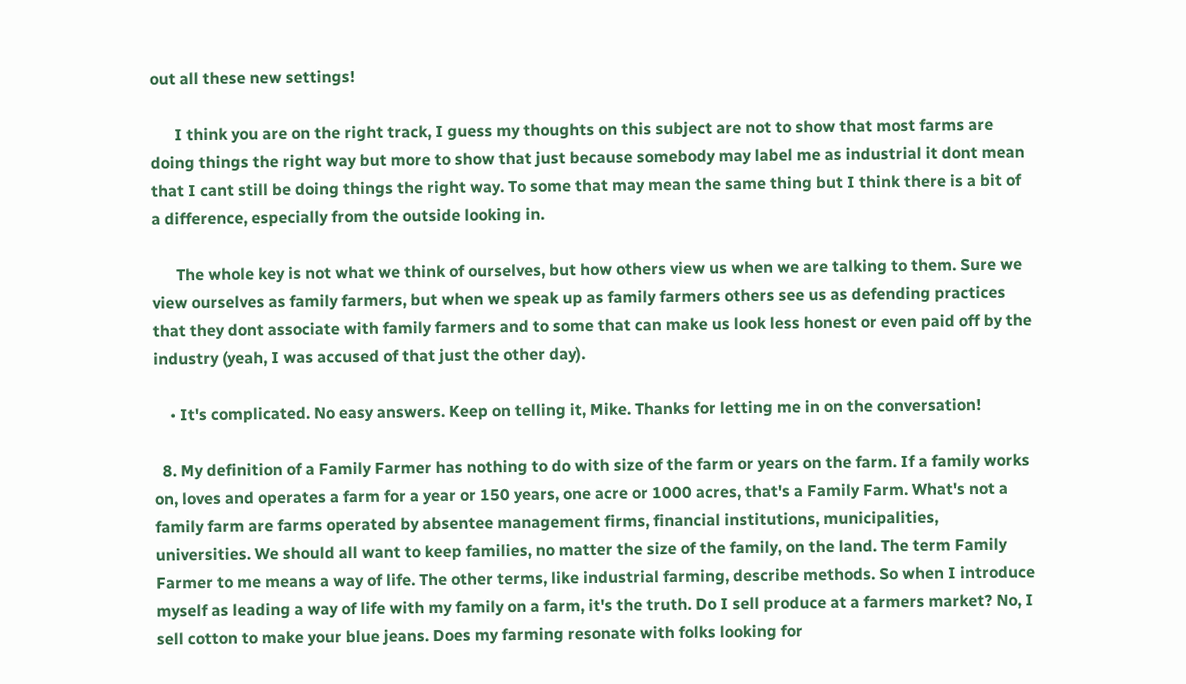out all these new settings!

      I think you are on the right track, I guess my thoughts on this subject are not to show that most farms are doing things the right way but more to show that just because somebody may label me as industrial it dont mean that I cant still be doing things the right way. To some that may mean the same thing but I think there is a bit of a difference, especially from the outside looking in.

      The whole key is not what we think of ourselves, but how others view us when we are talking to them. Sure we view ourselves as family farmers, but when we speak up as family farmers others see us as defending practices that they dont associate with family farmers and to some that can make us look less honest or even paid off by the industry (yeah, I was accused of that just the other day).

    • It's complicated. No easy answers. Keep on telling it, Mike. Thanks for letting me in on the conversation!

  8. My definition of a Family Farmer has nothing to do with size of the farm or years on the farm. If a family works on, loves and operates a farm for a year or 150 years, one acre or 1000 acres, that's a Family Farm. What's not a family farm are farms operated by absentee management firms, financial institutions, municipalities, universities. We should all want to keep families, no matter the size of the family, on the land. The term Family Farmer to me means a way of life. The other terms, like industrial farming, describe methods. So when I introduce myself as leading a way of life with my family on a farm, it's the truth. Do I sell produce at a farmers market? No, I sell cotton to make your blue jeans. Does my farming resonate with folks looking for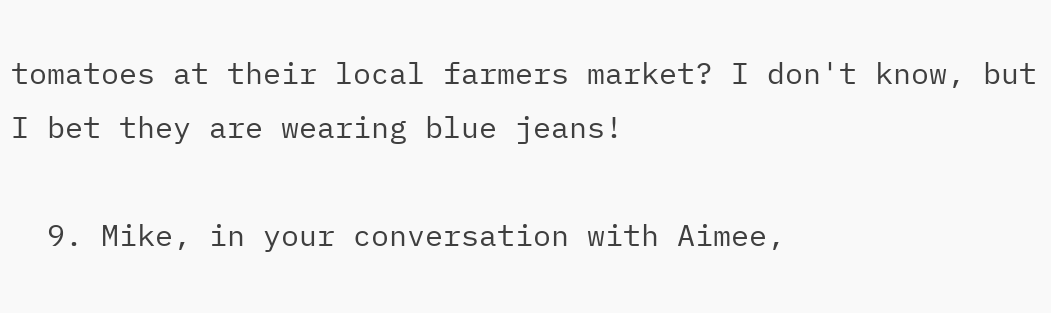tomatoes at their local farmers market? I don't know, but I bet they are wearing blue jeans!

  9. Mike, in your conversation with Aimee,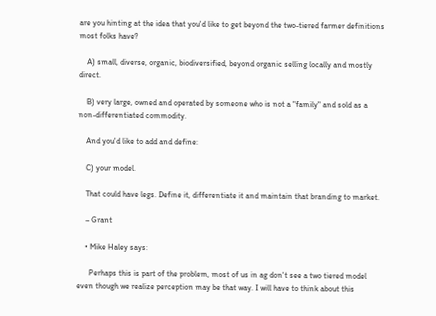are you hinting at the idea that you'd like to get beyond the two-tiered farmer definitions most folks have?

    A) small, diverse, organic, biodiversified, beyond organic selling locally and mostly direct.

    B) very large, owned and operated by someone who is not a "family" and sold as a non-differentiated commodity.

    And you'd like to add and define:

    C) your model.

    That could have legs. Define it, differentiate it and maintain that branding to market.

    – Grant

    • Mike Haley says:

      Perhaps this is part of the problem, most of us in ag don't see a two tiered model even though we realize perception may be that way. I will have to think about this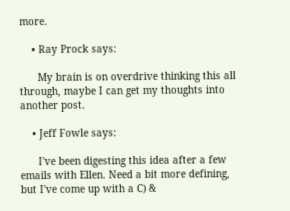more.

    • Ray Prock says:

      My brain is on overdrive thinking this all through, maybe I can get my thoughts into another post.

    • Jeff Fowle says:

      I've been digesting this idea after a few emails with Ellen. Need a bit more defining, but I've come up with a C) &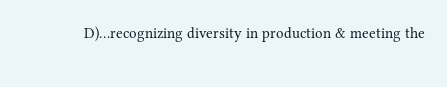D)…recognizing diversity in production & meeting the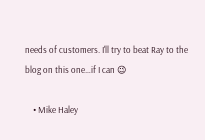needs of customers. I'll try to beat Ray to the blog on this one…if I can 😉

    • Mike Haley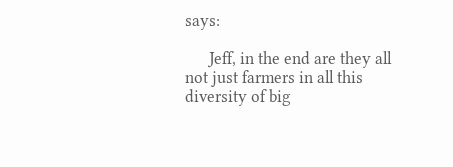says:

      Jeff, in the end are they all not just farmers in all this diversity of big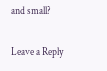and small?

Leave a Reply